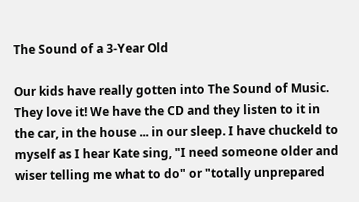The Sound of a 3-Year Old

Our kids have really gotten into The Sound of Music. They love it! We have the CD and they listen to it in the car, in the house ... in our sleep. I have chuckeld to myself as I hear Kate sing, "I need someone older and wiser telling me what to do" or "totally unprepared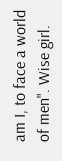am I, to face a world of men". Wise girl.